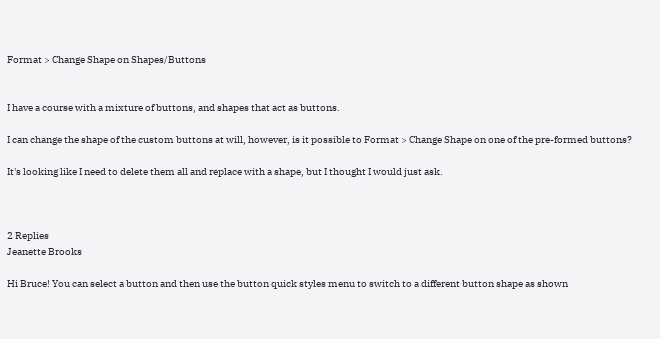Format > Change Shape on Shapes/Buttons


I have a course with a mixture of buttons, and shapes that act as buttons.

I can change the shape of the custom buttons at will, however, is it possible to Format > Change Shape on one of the pre-formed buttons?

It's looking like I need to delete them all and replace with a shape, but I thought I would just ask.



2 Replies
Jeanette Brooks

Hi Bruce! You can select a button and then use the button quick styles menu to switch to a different button shape as shown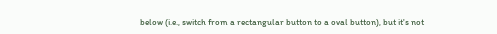below (i.e., switch from a rectangular button to a oval button), but it's not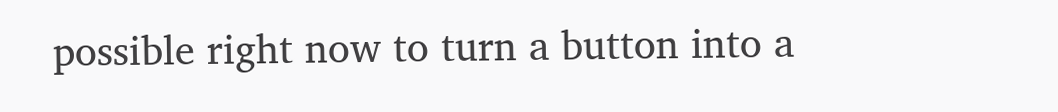possible right now to turn a button into a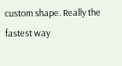custom shape. Really the fastest way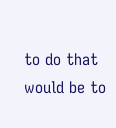to do that would be to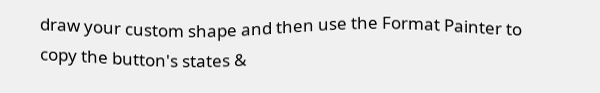draw your custom shape and then use the Format Painter to copy the button's states &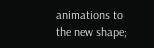animations to the new shape;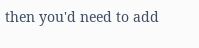then you'd need to add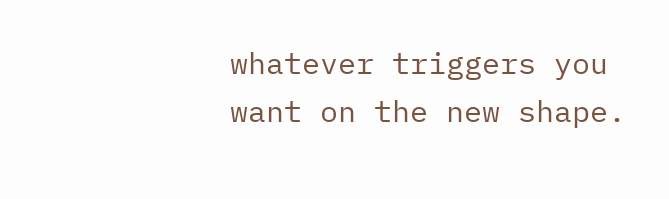whatever triggers you want on the new shape.